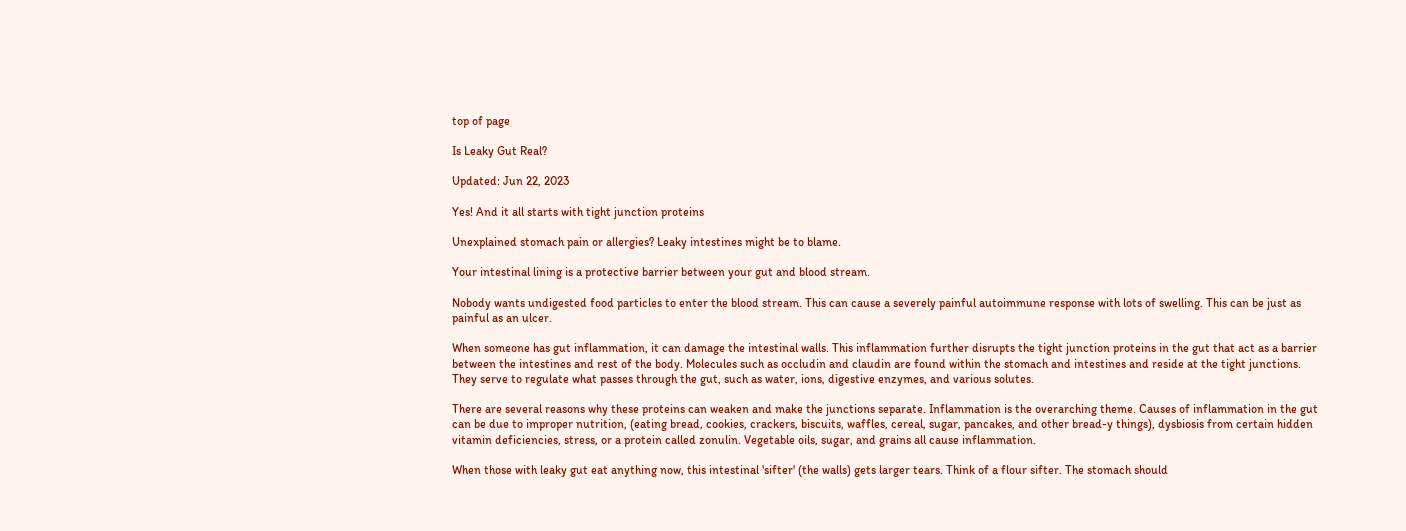top of page

Is Leaky Gut Real?

Updated: Jun 22, 2023

Yes! And it all starts with tight junction proteins

Unexplained stomach pain or allergies? Leaky intestines might be to blame.

Your intestinal lining is a protective barrier between your gut and blood stream.

Nobody wants undigested food particles to enter the blood stream. This can cause a severely painful autoimmune response with lots of swelling. This can be just as painful as an ulcer.

When someone has gut inflammation, it can damage the intestinal walls. This inflammation further disrupts the tight junction proteins in the gut that act as a barrier between the intestines and rest of the body. Molecules such as occludin and claudin are found within the stomach and intestines and reside at the tight junctions. They serve to regulate what passes through the gut, such as water, ions, digestive enzymes, and various solutes.

There are several reasons why these proteins can weaken and make the junctions separate. Inflammation is the overarching theme. Causes of inflammation in the gut can be due to improper nutrition, (eating bread, cookies, crackers, biscuits, waffles, cereal, sugar, pancakes, and other bread-y things), dysbiosis from certain hidden vitamin deficiencies, stress, or a protein called zonulin. Vegetable oils, sugar, and grains all cause inflammation.

When those with leaky gut eat anything now, this intestinal 'sifter' (the walls) gets larger tears. Think of a flour sifter. The stomach should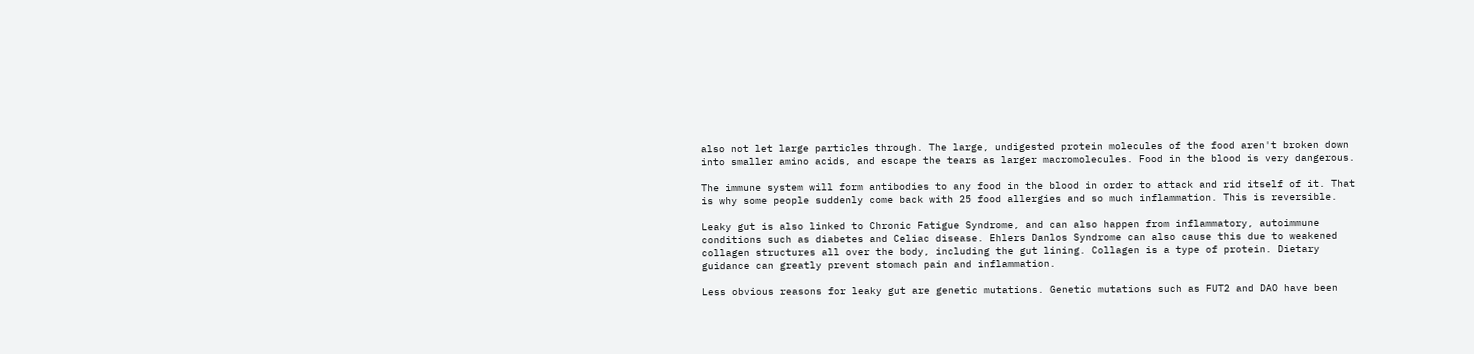also not let large particles through. The large, undigested protein molecules of the food aren't broken down into smaller amino acids, and escape the tears as larger macromolecules. Food in the blood is very dangerous.

The immune system will form antibodies to any food in the blood in order to attack and rid itself of it. That is why some people suddenly come back with 25 food allergies and so much inflammation. This is reversible.

Leaky gut is also linked to Chronic Fatigue Syndrome, and can also happen from inflammatory, autoimmune conditions such as diabetes and Celiac disease. Ehlers Danlos Syndrome can also cause this due to weakened collagen structures all over the body, including the gut lining. Collagen is a type of protein. Dietary guidance can greatly prevent stomach pain and inflammation.

Less obvious reasons for leaky gut are genetic mutations. Genetic mutations such as FUT2 and DAO have been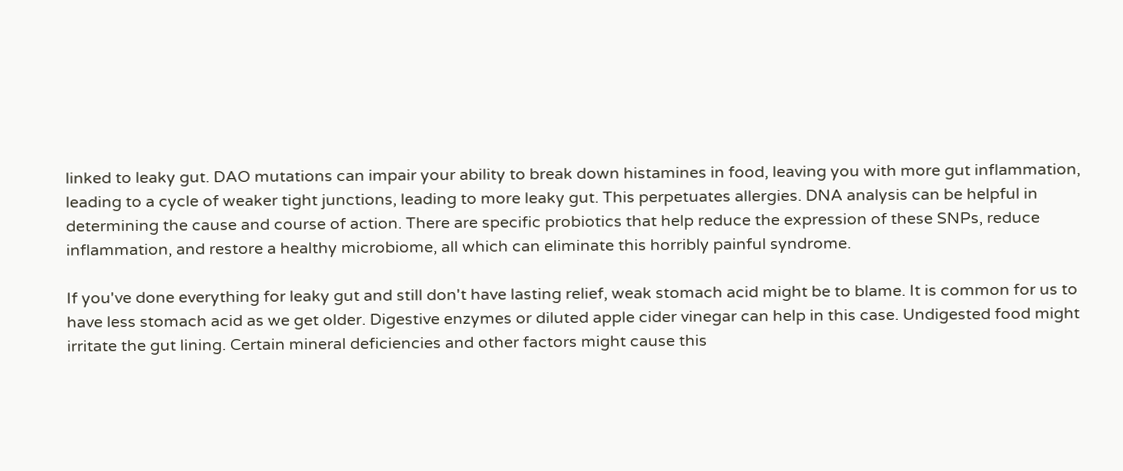linked to leaky gut. DAO mutations can impair your ability to break down histamines in food, leaving you with more gut inflammation, leading to a cycle of weaker tight junctions, leading to more leaky gut. This perpetuates allergies. DNA analysis can be helpful in determining the cause and course of action. There are specific probiotics that help reduce the expression of these SNPs, reduce inflammation, and restore a healthy microbiome, all which can eliminate this horribly painful syndrome.

If you've done everything for leaky gut and still don't have lasting relief, weak stomach acid might be to blame. It is common for us to have less stomach acid as we get older. Digestive enzymes or diluted apple cider vinegar can help in this case. Undigested food might irritate the gut lining. Certain mineral deficiencies and other factors might cause this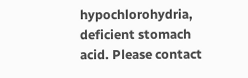hypochlorohydria, deficient stomach acid. Please contact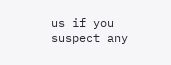us if you suspect any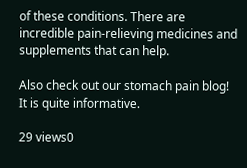of these conditions. There are incredible pain-relieving medicines and supplements that can help.

Also check out our stomach pain blog! It is quite informative.

29 views0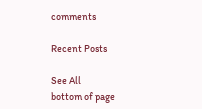comments

Recent Posts

See All
bottom of page